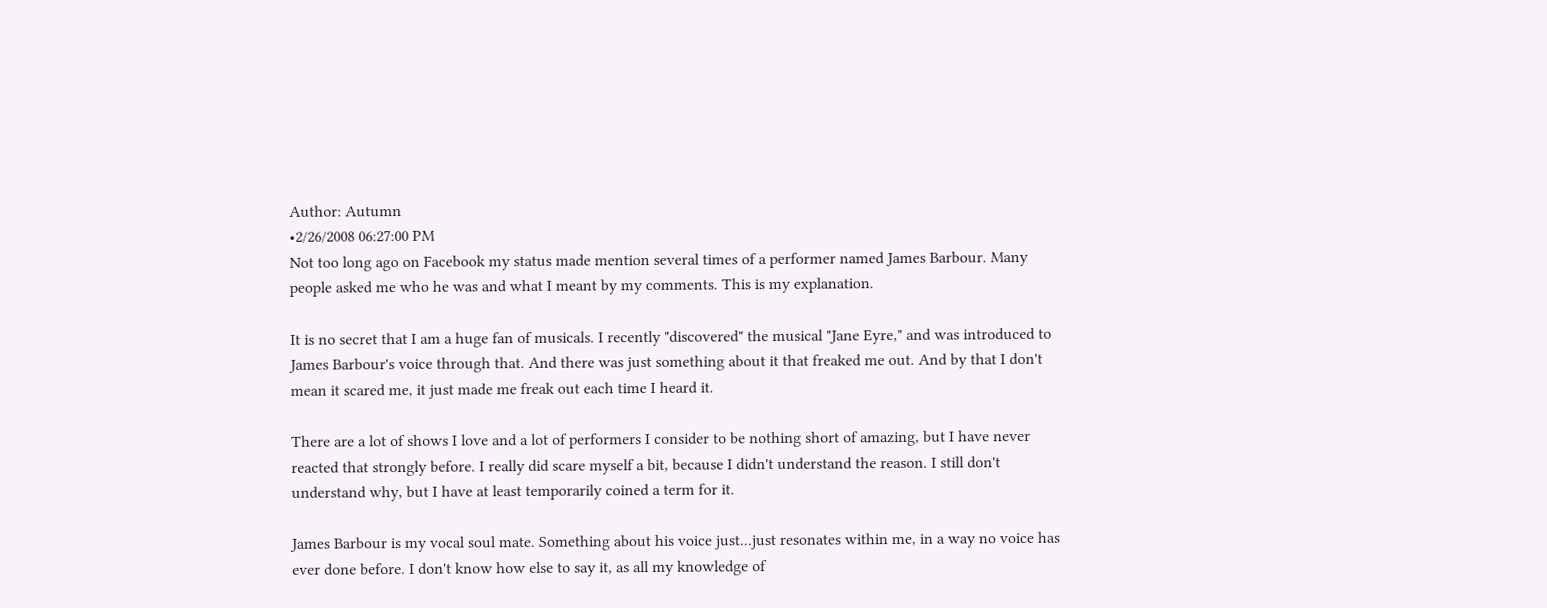Author: Autumn
•2/26/2008 06:27:00 PM
Not too long ago on Facebook my status made mention several times of a performer named James Barbour. Many people asked me who he was and what I meant by my comments. This is my explanation.

It is no secret that I am a huge fan of musicals. I recently "discovered" the musical "Jane Eyre," and was introduced to James Barbour's voice through that. And there was just something about it that freaked me out. And by that I don't mean it scared me, it just made me freak out each time I heard it.

There are a lot of shows I love and a lot of performers I consider to be nothing short of amazing, but I have never reacted that strongly before. I really did scare myself a bit, because I didn't understand the reason. I still don't understand why, but I have at least temporarily coined a term for it.

James Barbour is my vocal soul mate. Something about his voice just...just resonates within me, in a way no voice has ever done before. I don't know how else to say it, as all my knowledge of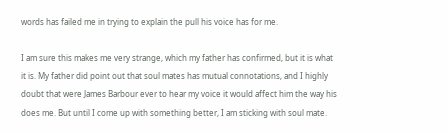words has failed me in trying to explain the pull his voice has for me.

I am sure this makes me very strange, which my father has confirmed, but it is what it is. My father did point out that soul mates has mutual connotations, and I highly doubt that were James Barbour ever to hear my voice it would affect him the way his does me. But until I come up with something better, I am sticking with soul mate.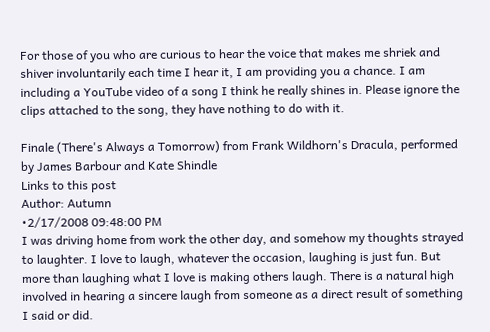For those of you who are curious to hear the voice that makes me shriek and shiver involuntarily each time I hear it, I am providing you a chance. I am including a YouTube video of a song I think he really shines in. Please ignore the clips attached to the song, they have nothing to do with it.

Finale (There's Always a Tomorrow) from Frank Wildhorn's Dracula, performed by James Barbour and Kate Shindle
Links to this post
Author: Autumn
•2/17/2008 09:48:00 PM
I was driving home from work the other day, and somehow my thoughts strayed to laughter. I love to laugh, whatever the occasion, laughing is just fun. But more than laughing what I love is making others laugh. There is a natural high involved in hearing a sincere laugh from someone as a direct result of something I said or did.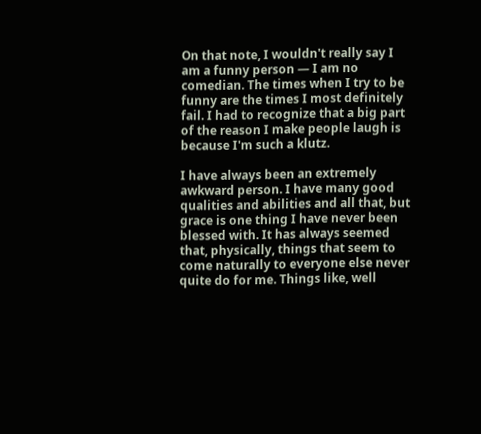On that note, I wouldn't really say I am a funny person — I am no comedian. The times when I try to be funny are the times I most definitely fail. I had to recognize that a big part of the reason I make people laugh is because I'm such a klutz.

I have always been an extremely awkward person. I have many good qualities and abilities and all that, but grace is one thing I have never been blessed with. It has always seemed that, physically, things that seem to come naturally to everyone else never quite do for me. Things like, well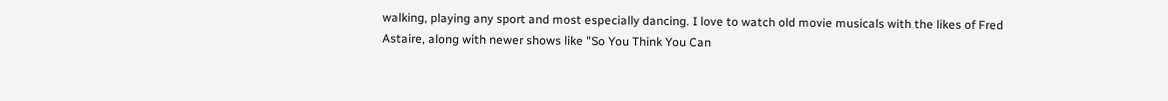walking, playing any sport and most especially dancing. I love to watch old movie musicals with the likes of Fred Astaire, along with newer shows like "So You Think You Can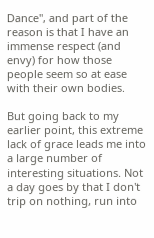Dance", and part of the reason is that I have an immense respect (and envy) for how those people seem so at ease with their own bodies.

But going back to my earlier point, this extreme lack of grace leads me into a large number of interesting situations. Not a day goes by that I don't trip on nothing, run into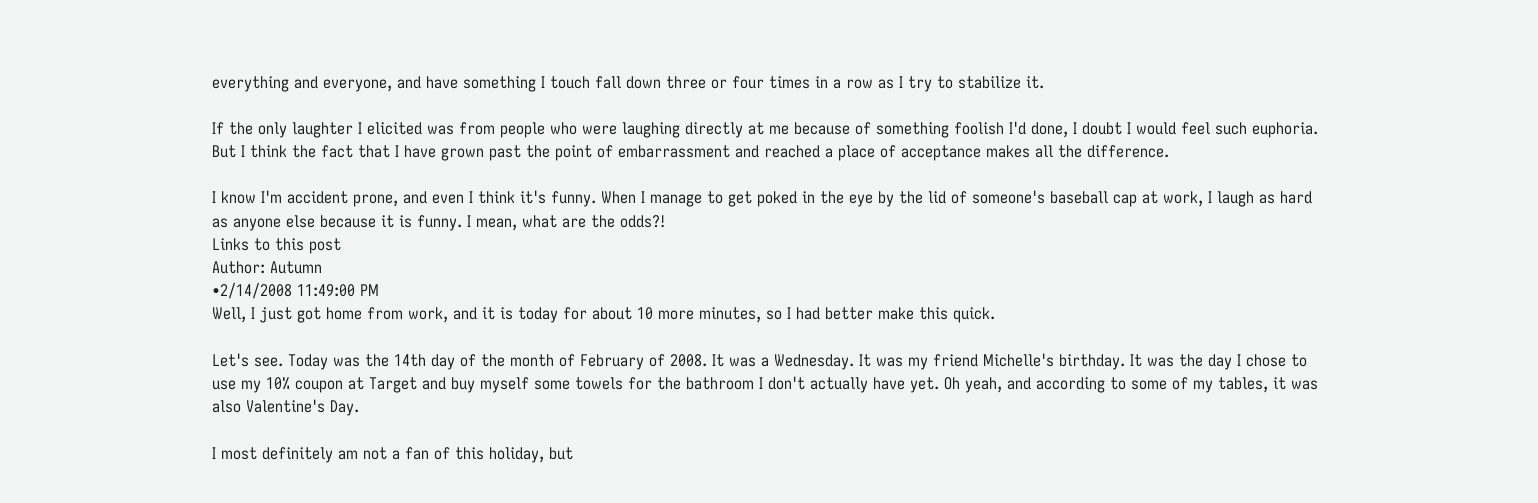everything and everyone, and have something I touch fall down three or four times in a row as I try to stabilize it.

If the only laughter I elicited was from people who were laughing directly at me because of something foolish I'd done, I doubt I would feel such euphoria. But I think the fact that I have grown past the point of embarrassment and reached a place of acceptance makes all the difference.

I know I'm accident prone, and even I think it's funny. When I manage to get poked in the eye by the lid of someone's baseball cap at work, I laugh as hard as anyone else because it is funny. I mean, what are the odds?!
Links to this post
Author: Autumn
•2/14/2008 11:49:00 PM
Well, I just got home from work, and it is today for about 10 more minutes, so I had better make this quick.

Let's see. Today was the 14th day of the month of February of 2008. It was a Wednesday. It was my friend Michelle's birthday. It was the day I chose to use my 10% coupon at Target and buy myself some towels for the bathroom I don't actually have yet. Oh yeah, and according to some of my tables, it was also Valentine's Day.

I most definitely am not a fan of this holiday, but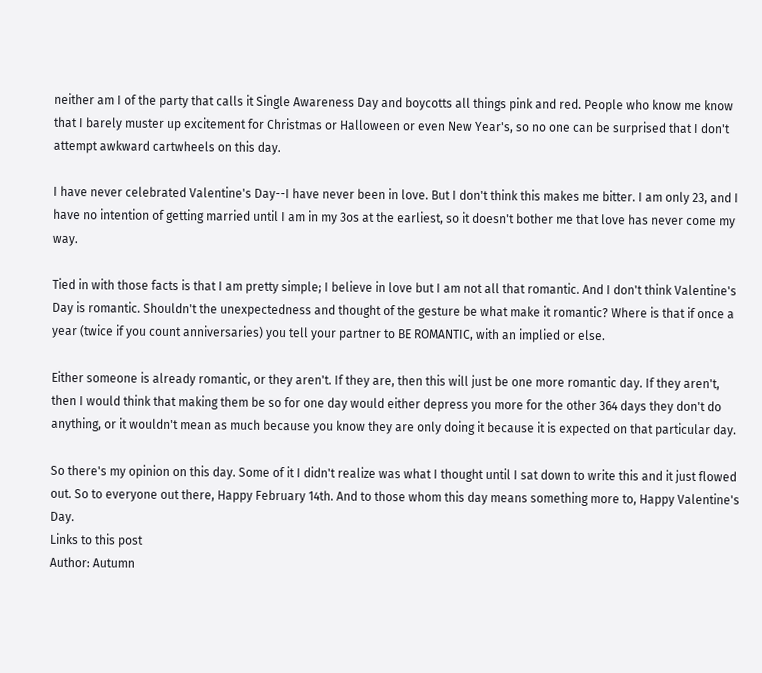neither am I of the party that calls it Single Awareness Day and boycotts all things pink and red. People who know me know that I barely muster up excitement for Christmas or Halloween or even New Year's, so no one can be surprised that I don't attempt awkward cartwheels on this day.

I have never celebrated Valentine's Day--I have never been in love. But I don't think this makes me bitter. I am only 23, and I have no intention of getting married until I am in my 3os at the earliest, so it doesn't bother me that love has never come my way.

Tied in with those facts is that I am pretty simple; I believe in love but I am not all that romantic. And I don't think Valentine's Day is romantic. Shouldn't the unexpectedness and thought of the gesture be what make it romantic? Where is that if once a year (twice if you count anniversaries) you tell your partner to BE ROMANTIC, with an implied or else.

Either someone is already romantic, or they aren't. If they are, then this will just be one more romantic day. If they aren't, then I would think that making them be so for one day would either depress you more for the other 364 days they don't do anything, or it wouldn't mean as much because you know they are only doing it because it is expected on that particular day.

So there's my opinion on this day. Some of it I didn't realize was what I thought until I sat down to write this and it just flowed out. So to everyone out there, Happy February 14th. And to those whom this day means something more to, Happy Valentine's Day.
Links to this post
Author: Autumn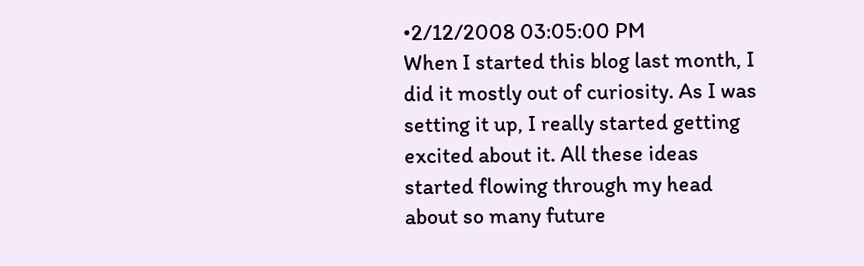•2/12/2008 03:05:00 PM
When I started this blog last month, I did it mostly out of curiosity. As I was setting it up, I really started getting excited about it. All these ideas started flowing through my head about so many future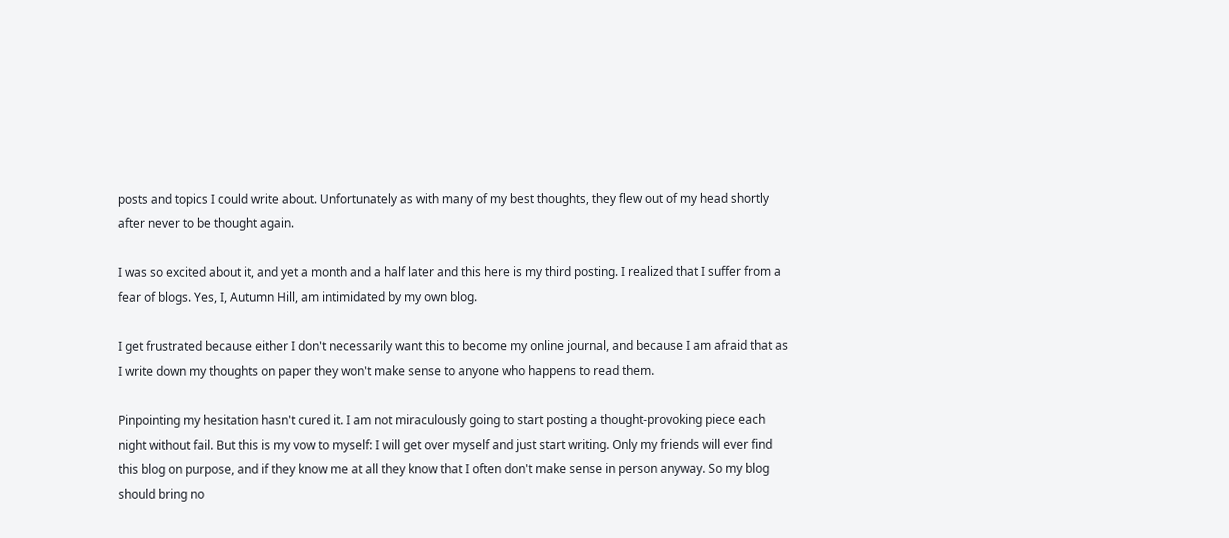posts and topics I could write about. Unfortunately as with many of my best thoughts, they flew out of my head shortly after never to be thought again.

I was so excited about it, and yet a month and a half later and this here is my third posting. I realized that I suffer from a fear of blogs. Yes, I, Autumn Hill, am intimidated by my own blog.

I get frustrated because either I don't necessarily want this to become my online journal, and because I am afraid that as I write down my thoughts on paper they won't make sense to anyone who happens to read them.

Pinpointing my hesitation hasn't cured it. I am not miraculously going to start posting a thought-provoking piece each night without fail. But this is my vow to myself: I will get over myself and just start writing. Only my friends will ever find this blog on purpose, and if they know me at all they know that I often don't make sense in person anyway. So my blog should bring no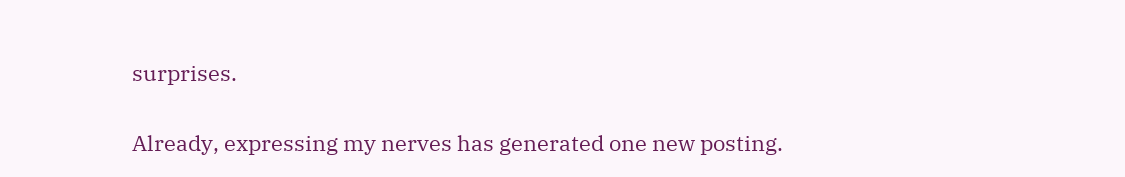surprises.

Already, expressing my nerves has generated one new posting.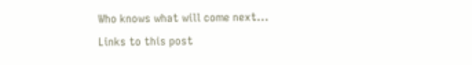Who knows what will come next...
Links to this post